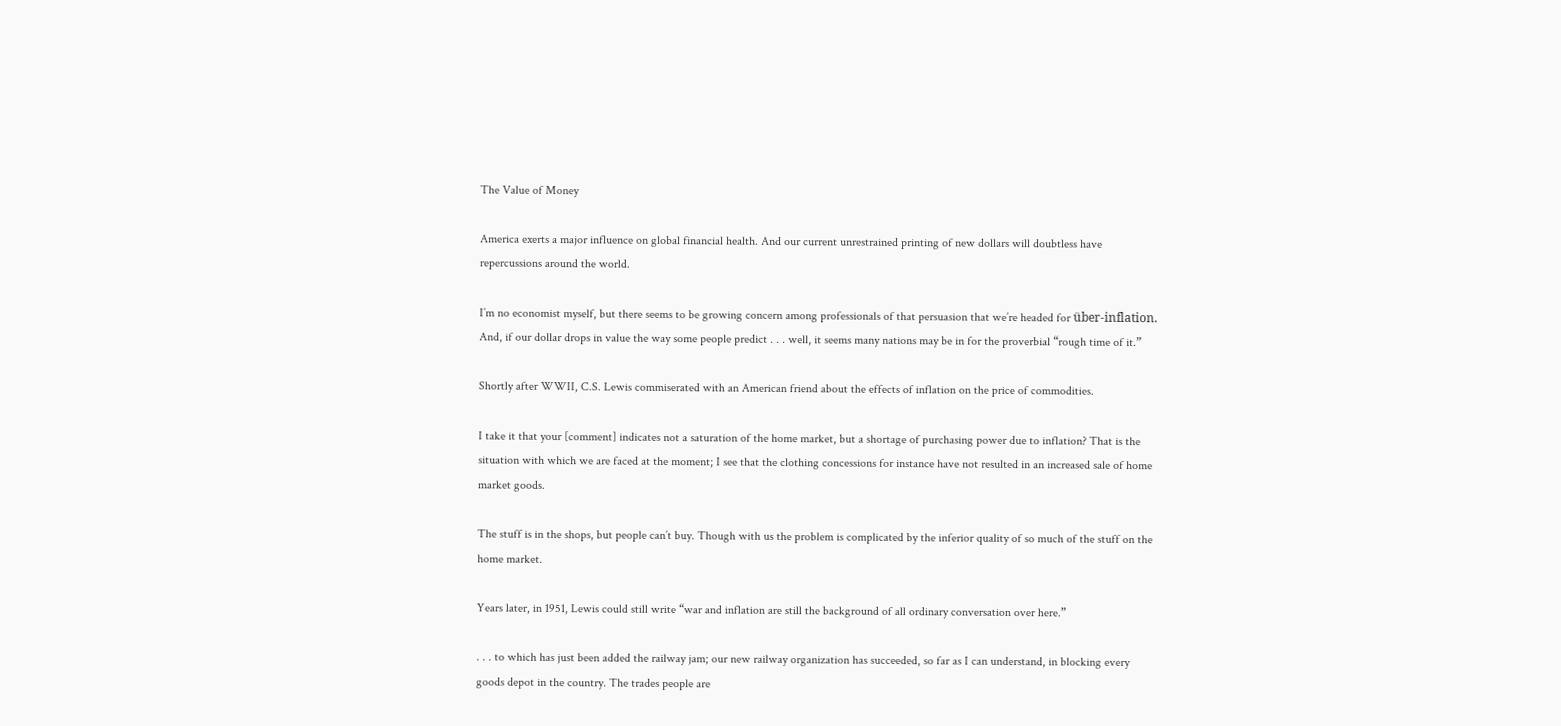The Value of Money

America exerts a major influence on global financial health. And our current unrestrained printing of new dollars will doubtless have repercussions around the world.

I’m no economist myself, but there seems to be growing concern among professionals of that persuasion that we’re headed for über-inflation. And, if our dollar drops in value the way some people predict . . . well, it seems many nations may be in for the proverbial “rough time of it.”

Shortly after WWII, C.S. Lewis commiserated with an American friend about the effects of inflation on the price of commodities.

I take it that your [comment] indicates not a saturation of the home market, but a shortage of purchasing power due to inflation? That is the situation with which we are faced at the moment; I see that the clothing concessions for instance have not resulted in an increased sale of home market goods.

The stuff is in the shops, but people can’t buy. Though with us the problem is complicated by the inferior quality of so much of the stuff on the home market.

Years later, in 1951, Lewis could still write “war and inflation are still the background of all ordinary conversation over here.”

. . . to which has just been added the railway jam; our new railway organization has succeeded, so far as I can understand, in blocking every goods depot in the country. The trades people are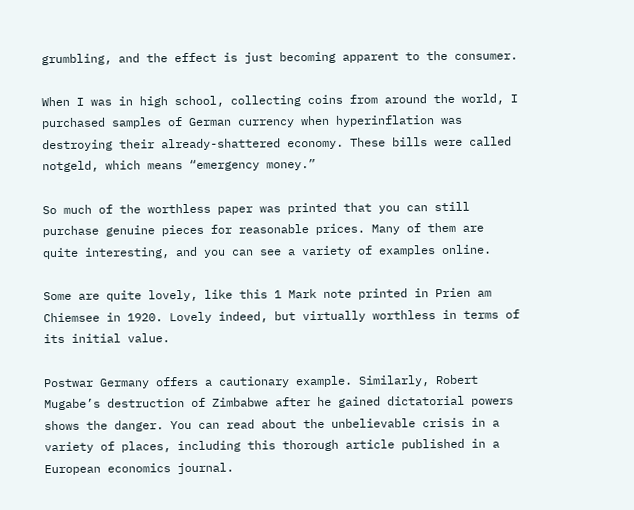grumbling, and the effect is just becoming apparent to the consumer.

When I was in high school, collecting coins from around the world, I purchased samples of German currency when hyperinflation was destroying their already-shattered economy. These bills were called notgeld, which means “emergency money.”

So much of the worthless paper was printed that you can still purchase genuine pieces for reasonable prices. Many of them are quite interesting, and you can see a variety of examples online.

Some are quite lovely, like this 1 Mark note printed in Prien am Chiemsee in 1920. Lovely indeed, but virtually worthless in terms of its initial value.

Postwar Germany offers a cautionary example. Similarly, Robert Mugabe’s destruction of Zimbabwe after he gained dictatorial powers shows the danger. You can read about the unbelievable crisis in a variety of places, including this thorough article published in a European economics journal.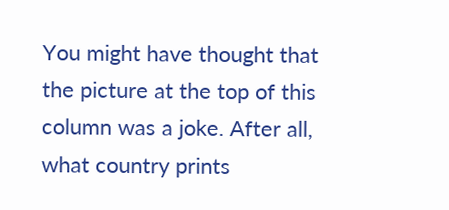You might have thought that the picture at the top of this column was a joke. After all, what country prints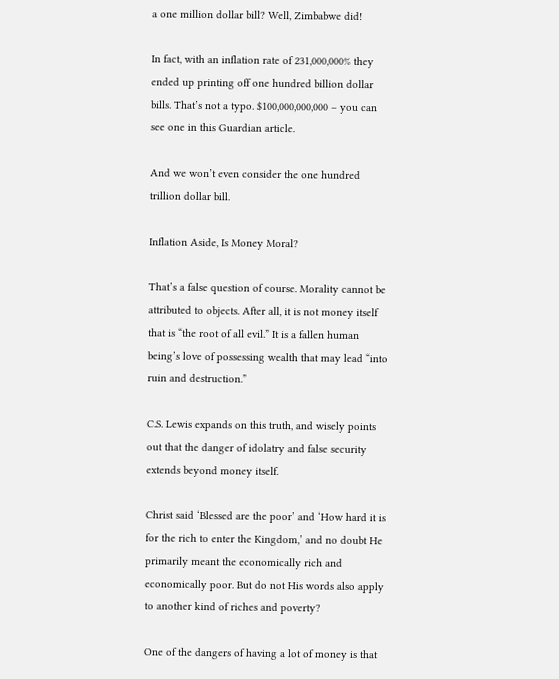a one million dollar bill? Well, Zimbabwe did!

In fact, with an inflation rate of 231,000,000% they ended up printing off one hundred billion dollar bills. That’s not a typo. $100,000,000,000 – you can see one in this Guardian article.

And we won’t even consider the one hundred trillion dollar bill.

Inflation Aside, Is Money Moral?

That’s a false question of course. Morality cannot be attributed to objects. After all, it is not money itself that is “the root of all evil.” It is a fallen human being’s love of possessing wealth that may lead “into ruin and destruction.”

C.S. Lewis expands on this truth, and wisely points out that the danger of idolatry and false security extends beyond money itself.

Christ said ‘Blessed are the poor’ and ‘How hard it is for the rich to enter the Kingdom,’ and no doubt He primarily meant the economically rich and economically poor. But do not His words also apply to another kind of riches and poverty?

One of the dangers of having a lot of money is that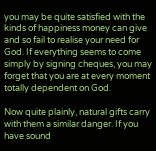you may be quite satisfied with the kinds of happiness money can give and so fail to realise your need for God. If everything seems to come simply by signing cheques, you may forget that you are at every moment totally dependent on God.

Now quite plainly, natural gifts carry with them a similar danger. If you have sound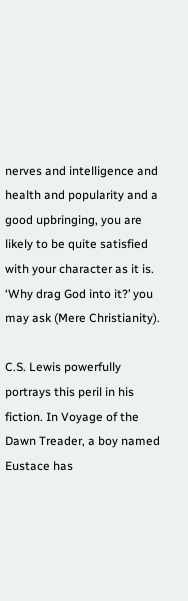nerves and intelligence and health and popularity and a good upbringing, you are likely to be quite satisfied with your character as it is. ‘Why drag God into it?’ you may ask (Mere Christianity).

C.S. Lewis powerfully portrays this peril in his fiction. In Voyage of the Dawn Treader, a boy named Eustace has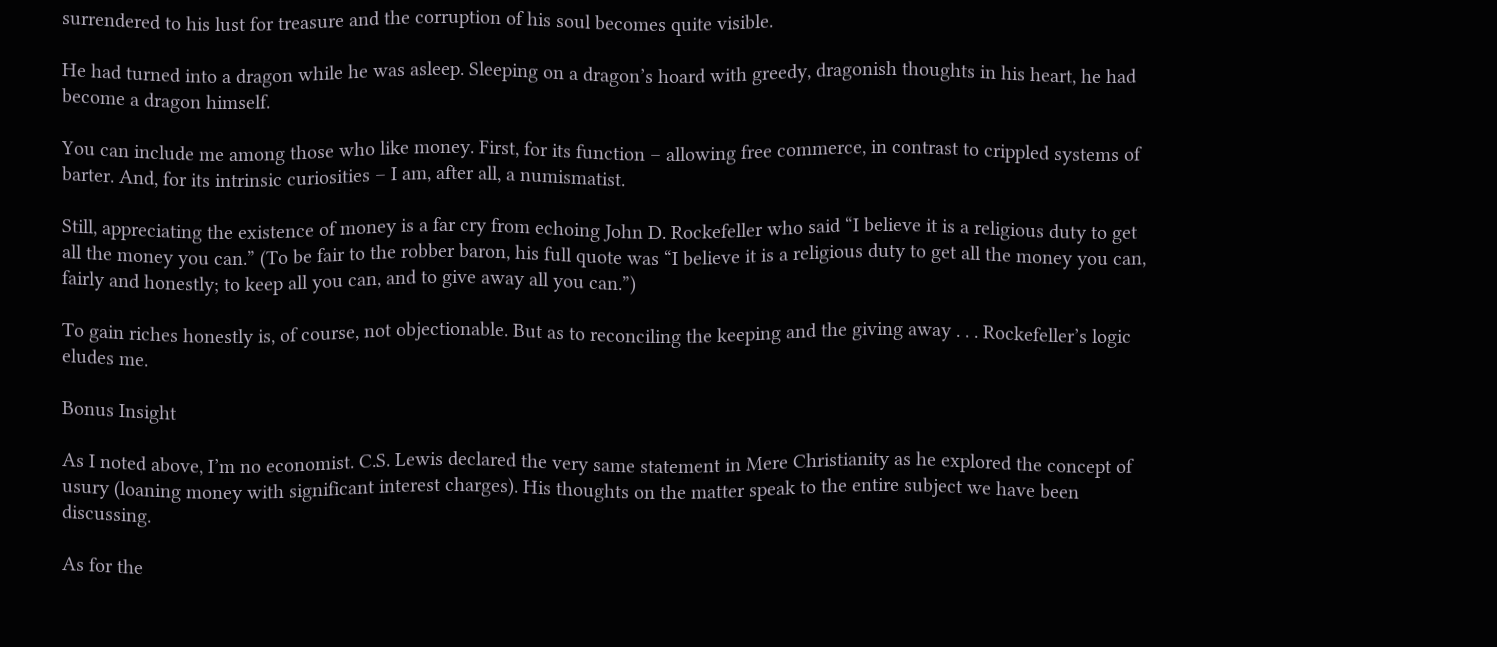surrendered to his lust for treasure and the corruption of his soul becomes quite visible.

He had turned into a dragon while he was asleep. Sleeping on a dragon’s hoard with greedy, dragonish thoughts in his heart, he had become a dragon himself.

You can include me among those who like money. First, for its function – allowing free commerce, in contrast to crippled systems of barter. And, for its intrinsic curiosities – I am, after all, a numismatist.

Still, appreciating the existence of money is a far cry from echoing John D. Rockefeller who said “I believe it is a religious duty to get all the money you can.” (To be fair to the robber baron, his full quote was “I believe it is a religious duty to get all the money you can, fairly and honestly; to keep all you can, and to give away all you can.”)

To gain riches honestly is, of course, not objectionable. But as to reconciling the keeping and the giving away . . . Rockefeller’s logic eludes me.

Bonus Insight

As I noted above, I’m no economist. C.S. Lewis declared the very same statement in Mere Christianity as he explored the concept of usury (loaning money with significant interest charges). His thoughts on the matter speak to the entire subject we have been discussing.

As for the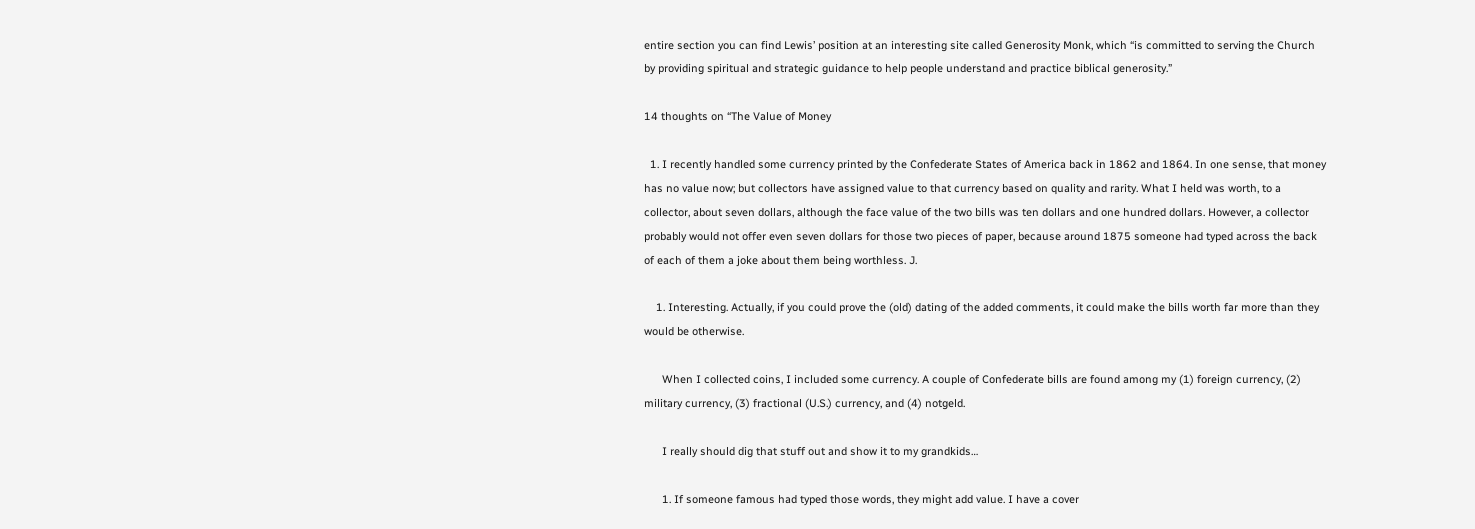entire section you can find Lewis’ position at an interesting site called Generosity Monk, which “is committed to serving the Church by providing spiritual and strategic guidance to help people understand and practice biblical generosity.”

14 thoughts on “The Value of Money

  1. I recently handled some currency printed by the Confederate States of America back in 1862 and 1864. In one sense, that money has no value now; but collectors have assigned value to that currency based on quality and rarity. What I held was worth, to a collector, about seven dollars, although the face value of the two bills was ten dollars and one hundred dollars. However, a collector probably would not offer even seven dollars for those two pieces of paper, because around 1875 someone had typed across the back of each of them a joke about them being worthless. J.

    1. Interesting. Actually, if you could prove the (old) dating of the added comments, it could make the bills worth far more than they would be otherwise.

      When I collected coins, I included some currency. A couple of Confederate bills are found among my (1) foreign currency, (2) military currency, (3) fractional (U.S.) currency, and (4) notgeld.

      I really should dig that stuff out and show it to my grandkids…

      1. If someone famous had typed those words, they might add value. I have a cover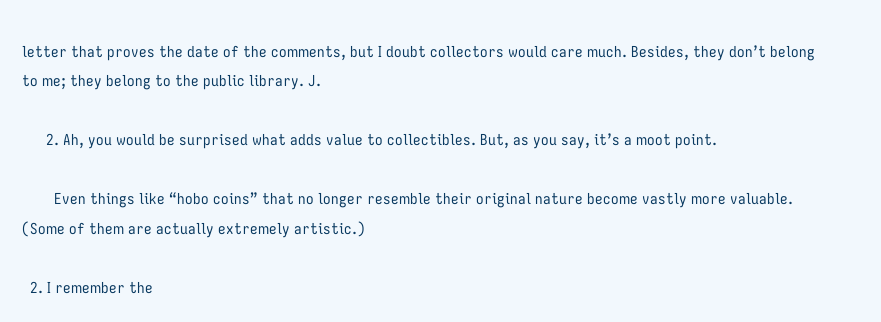letter that proves the date of the comments, but I doubt collectors would care much. Besides, they don’t belong to me; they belong to the public library. J.

      2. Ah, you would be surprised what adds value to collectibles. But, as you say, it’s a moot point.

        Even things like “hobo coins” that no longer resemble their original nature become vastly more valuable. (Some of them are actually extremely artistic.)

  2. I remember the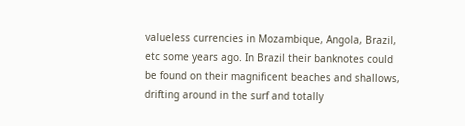valueless currencies in Mozambique, Angola, Brazil, etc some years ago. In Brazil their banknotes could be found on their magnificent beaches and shallows, drifting around in the surf and totally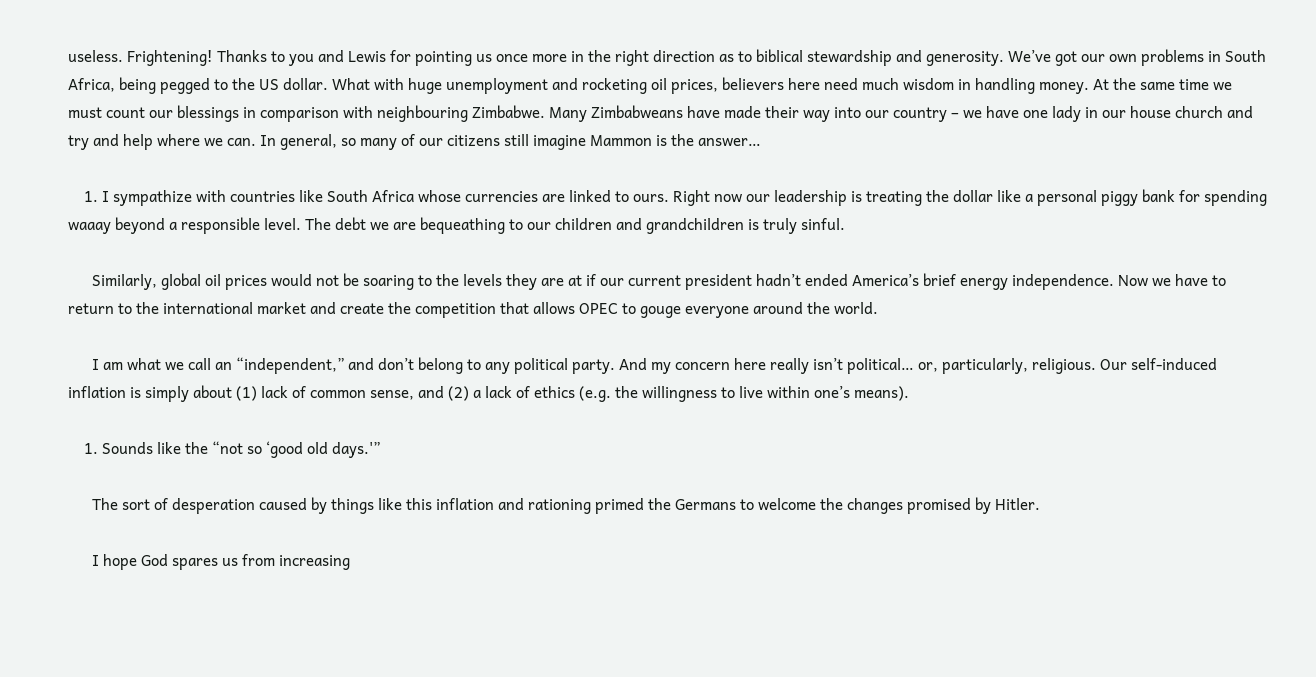useless. Frightening! Thanks to you and Lewis for pointing us once more in the right direction as to biblical stewardship and generosity. We’ve got our own problems in South Africa, being pegged to the US dollar. What with huge unemployment and rocketing oil prices, believers here need much wisdom in handling money. At the same time we must count our blessings in comparison with neighbouring Zimbabwe. Many Zimbabweans have made their way into our country – we have one lady in our house church and try and help where we can. In general, so many of our citizens still imagine Mammon is the answer…

    1. I sympathize with countries like South Africa whose currencies are linked to ours. Right now our leadership is treating the dollar like a personal piggy bank for spending waaay beyond a responsible level. The debt we are bequeathing to our children and grandchildren is truly sinful.

      Similarly, global oil prices would not be soaring to the levels they are at if our current president hadn’t ended America’s brief energy independence. Now we have to return to the international market and create the competition that allows OPEC to gouge everyone around the world.

      I am what we call an “independent,” and don’t belong to any political party. And my concern here really isn’t political… or, particularly, religious. Our self-induced inflation is simply about (1) lack of common sense, and (2) a lack of ethics (e.g. the willingness to live within one’s means).

    1. Sounds like the “not so ‘good old days.'”

      The sort of desperation caused by things like this inflation and rationing primed the Germans to welcome the changes promised by Hitler.

      I hope God spares us from increasing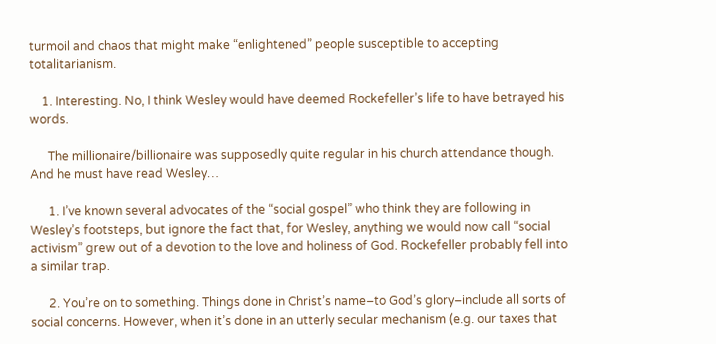turmoil and chaos that might make “enlightened” people susceptible to accepting totalitarianism.

    1. Interesting. No, I think Wesley would have deemed Rockefeller’s life to have betrayed his words.

      The millionaire/billionaire was supposedly quite regular in his church attendance though. And he must have read Wesley…

      1. I’ve known several advocates of the “social gospel” who think they are following in Wesley’s footsteps, but ignore the fact that, for Wesley, anything we would now call “social activism” grew out of a devotion to the love and holiness of God. Rockefeller probably fell into a similar trap.

      2. You’re on to something. Things done in Christ’s name–to God’s glory–include all sorts of social concerns. However, when it’s done in an utterly secular mechanism (e.g. our taxes that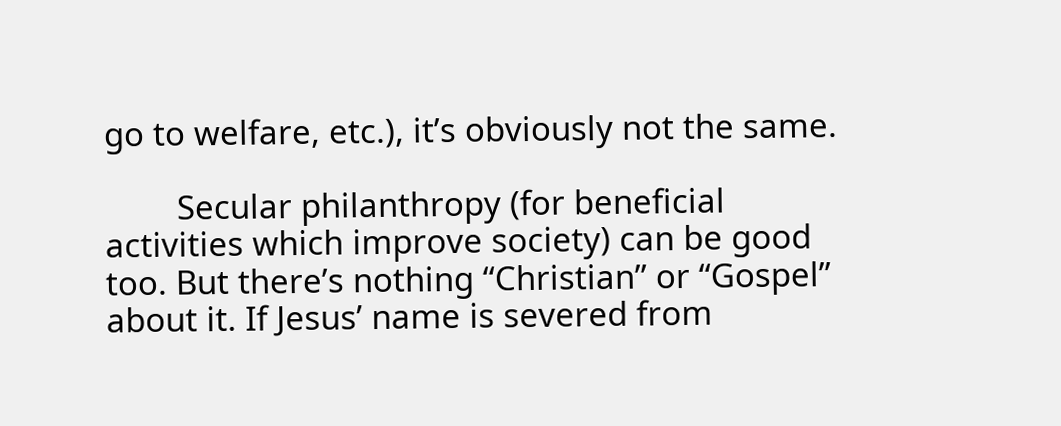go to welfare, etc.), it’s obviously not the same.

        Secular philanthropy (for beneficial activities which improve society) can be good too. But there’s nothing “Christian” or “Gospel” about it. If Jesus’ name is severed from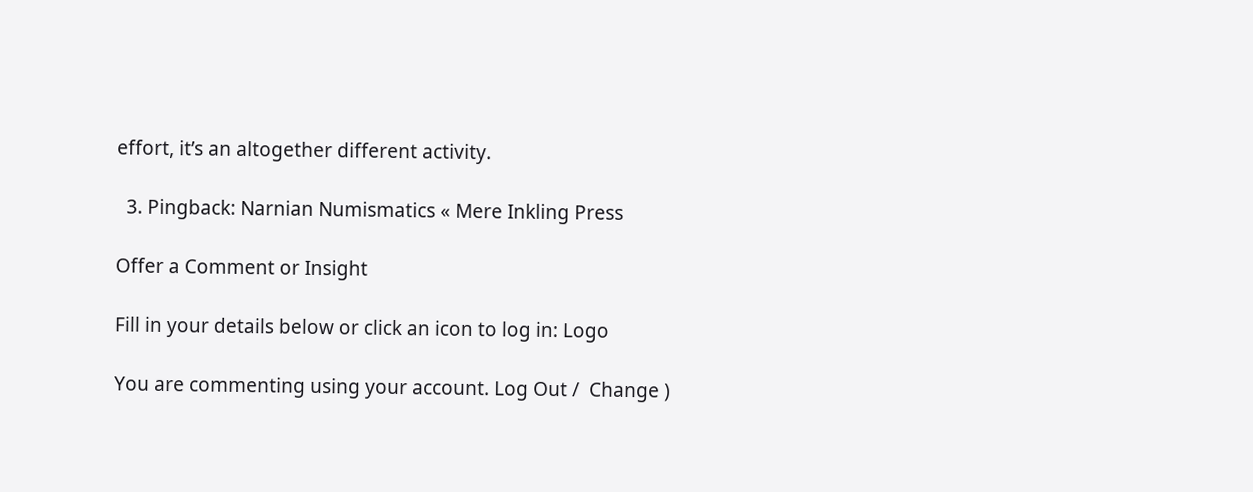effort, it’s an altogether different activity.

  3. Pingback: Narnian Numismatics « Mere Inkling Press

Offer a Comment or Insight

Fill in your details below or click an icon to log in: Logo

You are commenting using your account. Log Out /  Change )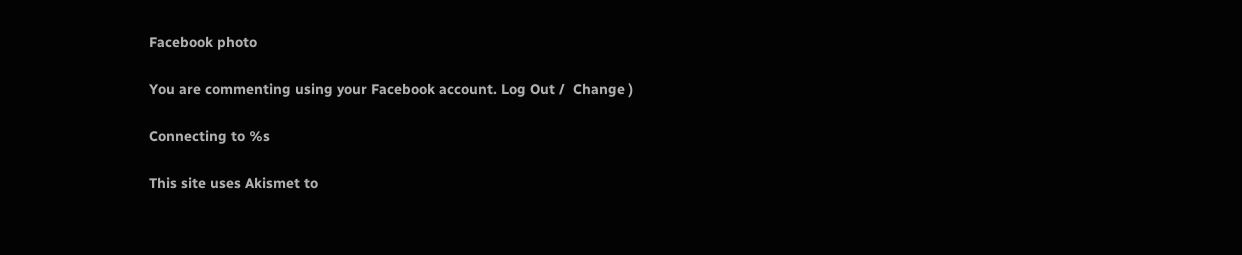Facebook photo

You are commenting using your Facebook account. Log Out /  Change )

Connecting to %s

This site uses Akismet to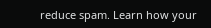reduce spam. Learn how your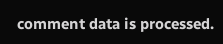comment data is processed.